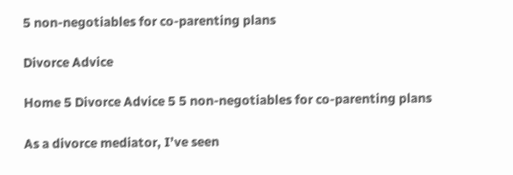5 non-negotiables for co-parenting plans

Divorce Advice

Home 5 Divorce Advice 5 5 non-negotiables for co-parenting plans

As a divorce mediator, I’ve seen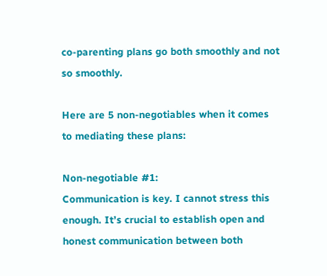co-parenting plans go both smoothly and not so smoothly.

Here are 5 non-negotiables when it comes to mediating these plans:

Non-negotiable #1:
Communication is key. I cannot stress this enough. It’s crucial to establish open and honest communication between both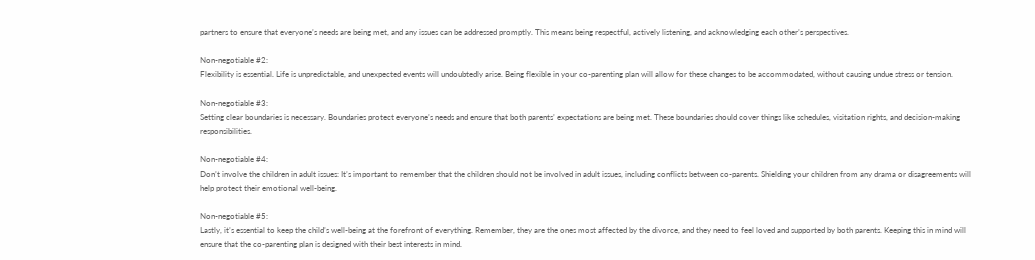partners to ensure that everyone’s needs are being met, and any issues can be addressed promptly. This means being respectful, actively listening, and acknowledging each other’s perspectives.

Non-negotiable #2:
Flexibility is essential. Life is unpredictable, and unexpected events will undoubtedly arise. Being flexible in your co-parenting plan will allow for these changes to be accommodated, without causing undue stress or tension.

Non-negotiable #3:
Setting clear boundaries is necessary. Boundaries protect everyone’s needs and ensure that both parents’ expectations are being met. These boundaries should cover things like schedules, visitation rights, and decision-making responsibilities.

Non-negotiable #4:
Don’t involve the children in adult issues: It’s important to remember that the children should not be involved in adult issues, including conflicts between co-parents. Shielding your children from any drama or disagreements will help protect their emotional well-being.

Non-negotiable #5:
Lastly, it’s essential to keep the child’s well-being at the forefront of everything. Remember, they are the ones most affected by the divorce, and they need to feel loved and supported by both parents. Keeping this in mind will ensure that the co-parenting plan is designed with their best interests in mind.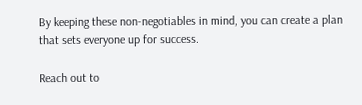By keeping these non-negotiables in mind, you can create a plan that sets everyone up for success.

Reach out to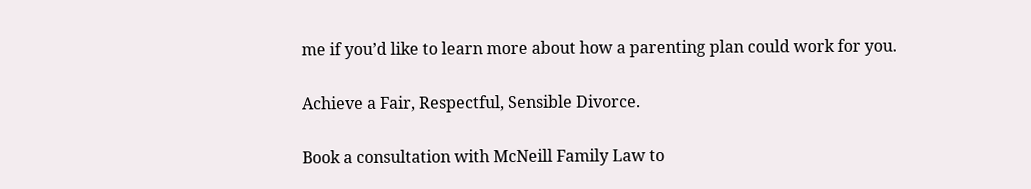me if you’d like to learn more about how a parenting plan could work for you.

Achieve a Fair, Respectful, Sensible Divorce.

Book a consultation with McNeill Family Law to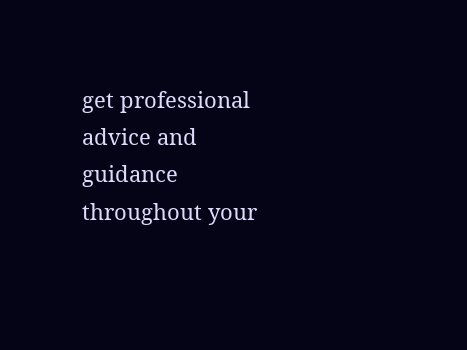get professional advice and guidance throughout your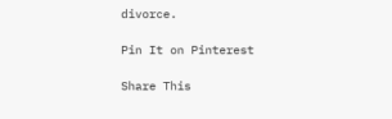divorce.

Pin It on Pinterest

Share This